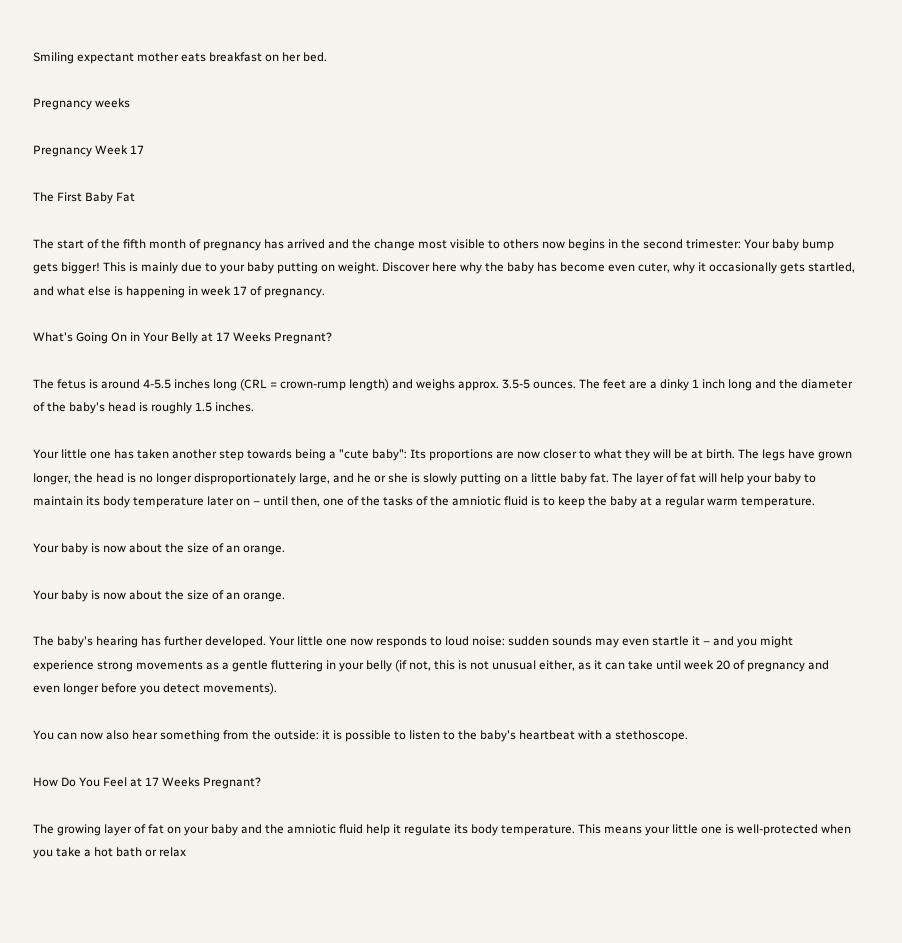Smiling expectant mother eats breakfast on her bed.

Pregnancy weeks

Pregnancy Week 17

The First Baby Fat

The start of the fifth month of pregnancy has arrived and the change most visible to others now begins in the second trimester: Your baby bump gets bigger! This is mainly due to your baby putting on weight. Discover here why the baby has become even cuter, why it occasionally gets startled, and what else is happening in week 17 of pregnancy.

What's Going On in Your Belly at 17 Weeks Pregnant?

The fetus is around 4-5.5 inches long (CRL = crown-rump length) and weighs approx. 3.5-5 ounces. The feet are a dinky 1 inch long and the diameter of the baby's head is roughly 1.5 inches.

Your little one has taken another step towards being a "cute baby": Its proportions are now closer to what they will be at birth. The legs have grown longer, the head is no longer disproportionately large, and he or she is slowly putting on a little baby fat. The layer of fat will help your baby to maintain its body temperature later on – until then, one of the tasks of the amniotic fluid is to keep the baby at a regular warm temperature.

Your baby is now about the size of an orange.

Your baby is now about the size of an orange.

The baby's hearing has further developed. Your little one now responds to loud noise: sudden sounds may even startle it – and you might experience strong movements as a gentle fluttering in your belly (if not, this is not unusual either, as it can take until week 20 of pregnancy and even longer before you detect movements).

You can now also hear something from the outside: it is possible to listen to the baby's heartbeat with a stethoscope.

How Do You Feel at 17 Weeks Pregnant?

The growing layer of fat on your baby and the amniotic fluid help it regulate its body temperature. This means your little one is well-protected when you take a hot bath or relax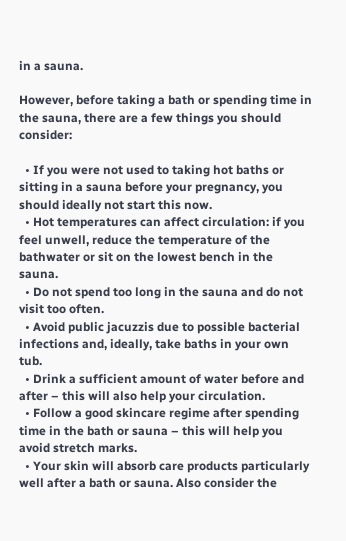in a sauna.

However, before taking a bath or spending time in the sauna, there are a few things you should consider:

  • If you were not used to taking hot baths or sitting in a sauna before your pregnancy, you should ideally not start this now.
  • Hot temperatures can affect circulation: if you feel unwell, reduce the temperature of the bathwater or sit on the lowest bench in the sauna.
  • Do not spend too long in the sauna and do not visit too often.
  • Avoid public jacuzzis due to possible bacterial infections and, ideally, take baths in your own tub.
  • Drink a sufficient amount of water before and after – this will also help your circulation.
  • Follow a good skincare regime after spending time in the bath or sauna – this will help you avoid stretch marks.
  • Your skin will absorb care products particularly well after a bath or sauna. Also consider the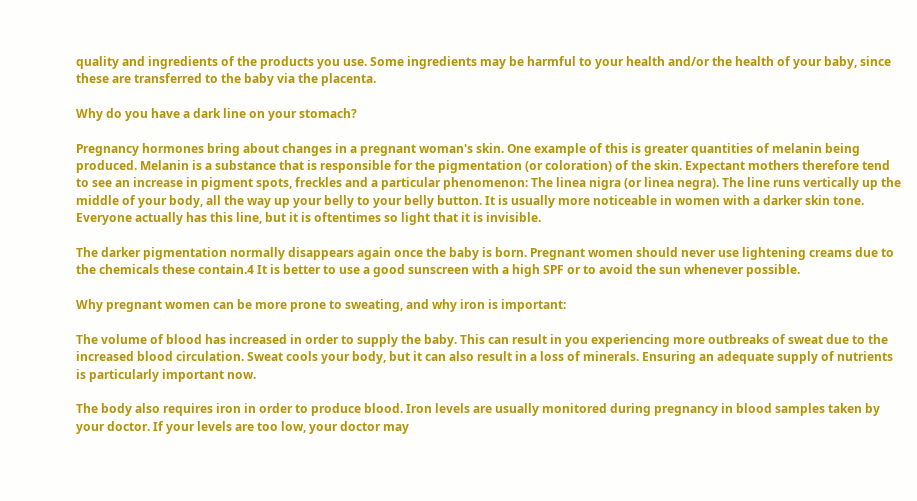quality and ingredients of the products you use. Some ingredients may be harmful to your health and/or the health of your baby, since these are transferred to the baby via the placenta.

Why do you have a dark line on your stomach?

Pregnancy hormones bring about changes in a pregnant woman's skin. One example of this is greater quantities of melanin being produced. Melanin is a substance that is responsible for the pigmentation (or coloration) of the skin. Expectant mothers therefore tend to see an increase in pigment spots, freckles and a particular phenomenon: The linea nigra (or linea negra). The line runs vertically up the middle of your body, all the way up your belly to your belly button. It is usually more noticeable in women with a darker skin tone. Everyone actually has this line, but it is oftentimes so light that it is invisible.

The darker pigmentation normally disappears again once the baby is born. Pregnant women should never use lightening creams due to the chemicals these contain.4 It is better to use a good sunscreen with a high SPF or to avoid the sun whenever possible.

Why pregnant women can be more prone to sweating, and why iron is important:

The volume of blood has increased in order to supply the baby. This can result in you experiencing more outbreaks of sweat due to the increased blood circulation. Sweat cools your body, but it can also result in a loss of minerals. Ensuring an adequate supply of nutrients is particularly important now.

The body also requires iron in order to produce blood. Iron levels are usually monitored during pregnancy in blood samples taken by your doctor. If your levels are too low, your doctor may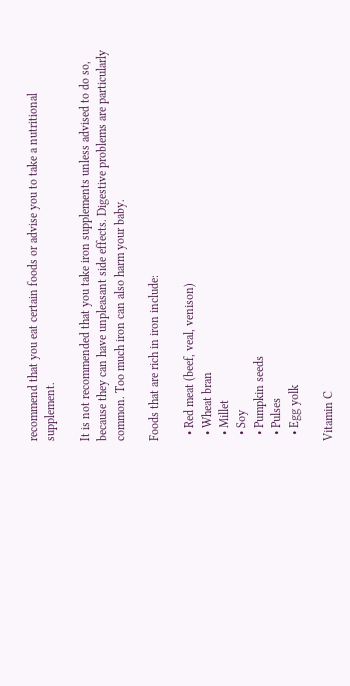recommend that you eat certain foods or advise you to take a nutritional supplement.

It is not recommended that you take iron supplements unless advised to do so, because they can have unpleasant side effects. Digestive problems are particularly common. Too much iron can also harm your baby.

Foods that are rich in iron include:

  • Red meat (beef, veal, venison)
  • Wheat bran
  • Millet
  • Soy
  • Pumpkin seeds
  • Pulses
  • Egg yolk

Vitamin C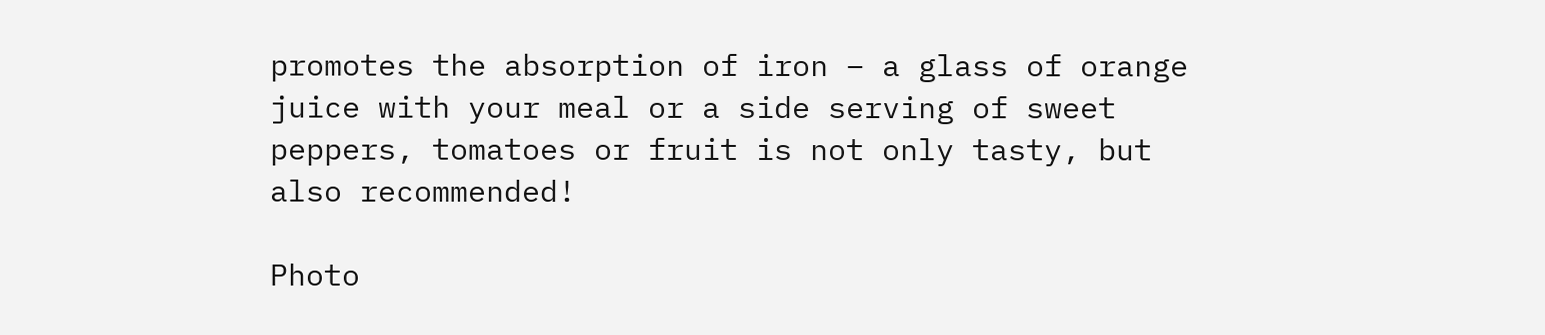promotes the absorption of iron – a glass of orange juice with your meal or a side serving of sweet peppers, tomatoes or fruit is not only tasty, but also recommended!

Photo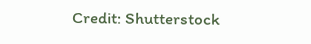Credit: Shutterstock